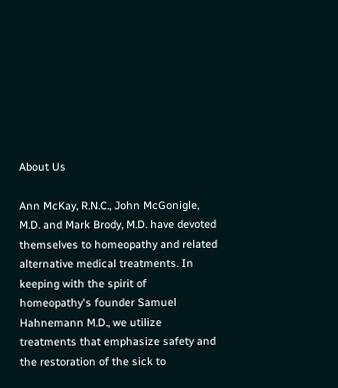About Us

Ann McKay, R.N.C., John McGonigle, M.D. and Mark Brody, M.D. have devoted themselves to homeopathy and related alternative medical treatments. In keeping with the spirit of homeopathy's founder Samuel Hahnemann M.D., we utilize treatments that emphasize safety and the restoration of the sick to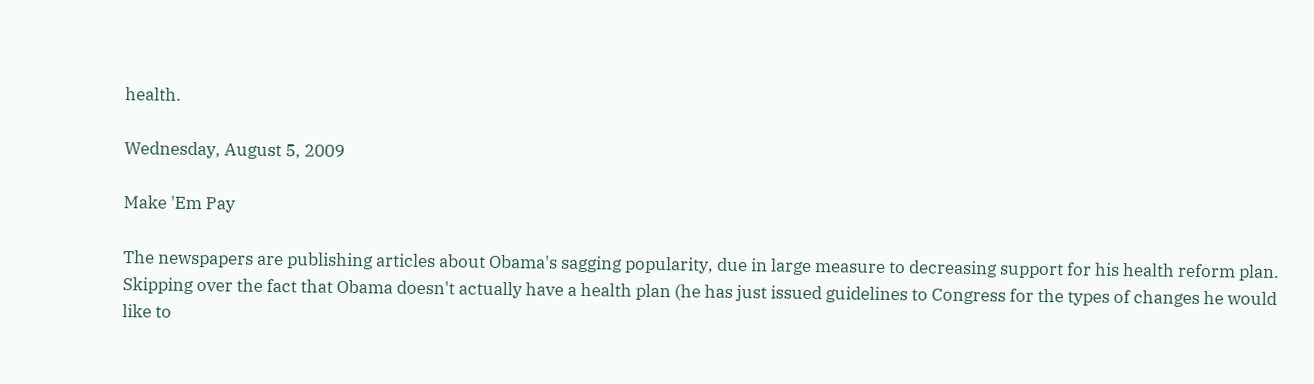health.

Wednesday, August 5, 2009

Make 'Em Pay

The newspapers are publishing articles about Obama's sagging popularity, due in large measure to decreasing support for his health reform plan. Skipping over the fact that Obama doesn't actually have a health plan (he has just issued guidelines to Congress for the types of changes he would like to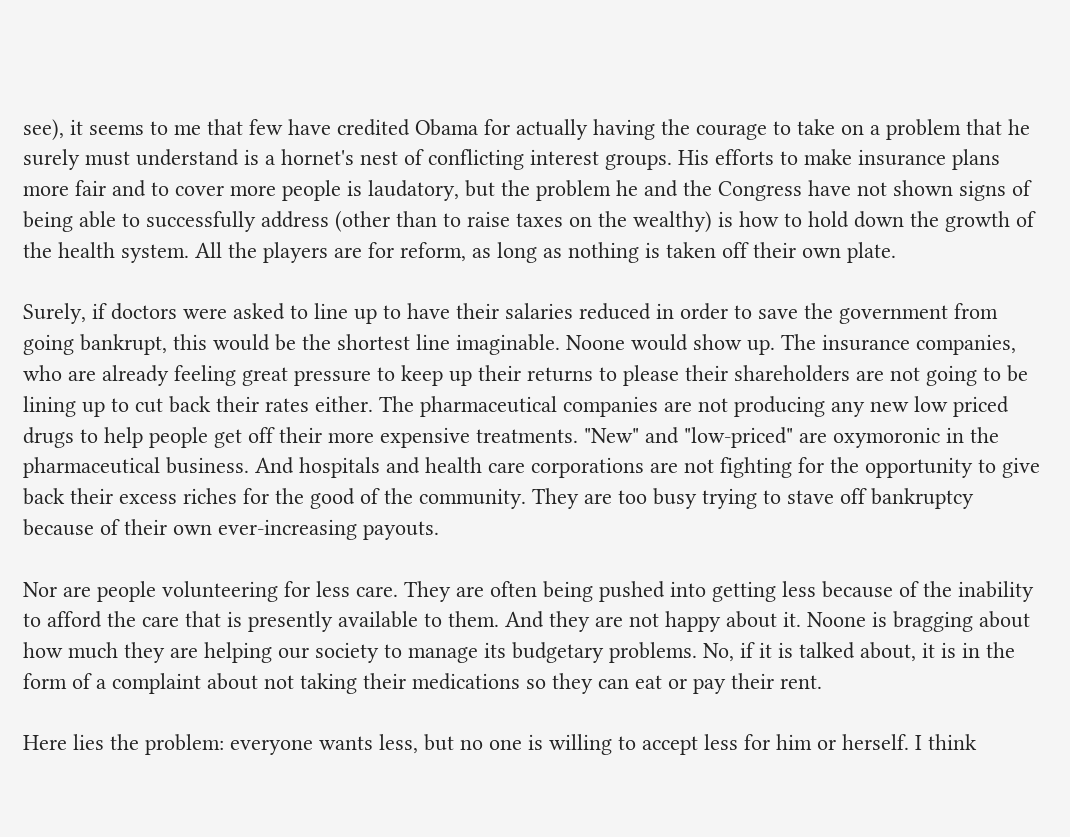see), it seems to me that few have credited Obama for actually having the courage to take on a problem that he surely must understand is a hornet's nest of conflicting interest groups. His efforts to make insurance plans more fair and to cover more people is laudatory, but the problem he and the Congress have not shown signs of being able to successfully address (other than to raise taxes on the wealthy) is how to hold down the growth of the health system. All the players are for reform, as long as nothing is taken off their own plate.

Surely, if doctors were asked to line up to have their salaries reduced in order to save the government from going bankrupt, this would be the shortest line imaginable. Noone would show up. The insurance companies, who are already feeling great pressure to keep up their returns to please their shareholders are not going to be lining up to cut back their rates either. The pharmaceutical companies are not producing any new low priced drugs to help people get off their more expensive treatments. "New" and "low-priced" are oxymoronic in the pharmaceutical business. And hospitals and health care corporations are not fighting for the opportunity to give back their excess riches for the good of the community. They are too busy trying to stave off bankruptcy because of their own ever-increasing payouts.

Nor are people volunteering for less care. They are often being pushed into getting less because of the inability to afford the care that is presently available to them. And they are not happy about it. Noone is bragging about how much they are helping our society to manage its budgetary problems. No, if it is talked about, it is in the form of a complaint about not taking their medications so they can eat or pay their rent.

Here lies the problem: everyone wants less, but no one is willing to accept less for him or herself. I think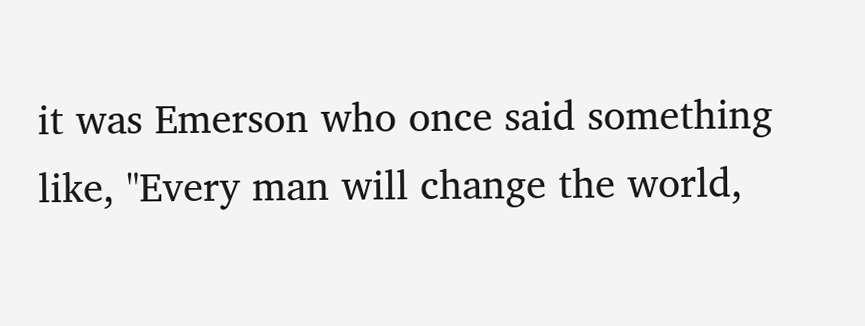it was Emerson who once said something like, "Every man will change the world,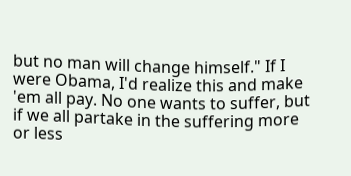but no man will change himself." If I were Obama, I'd realize this and make 'em all pay. No one wants to suffer, but if we all partake in the suffering more or less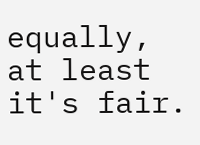equally, at least it's fair.